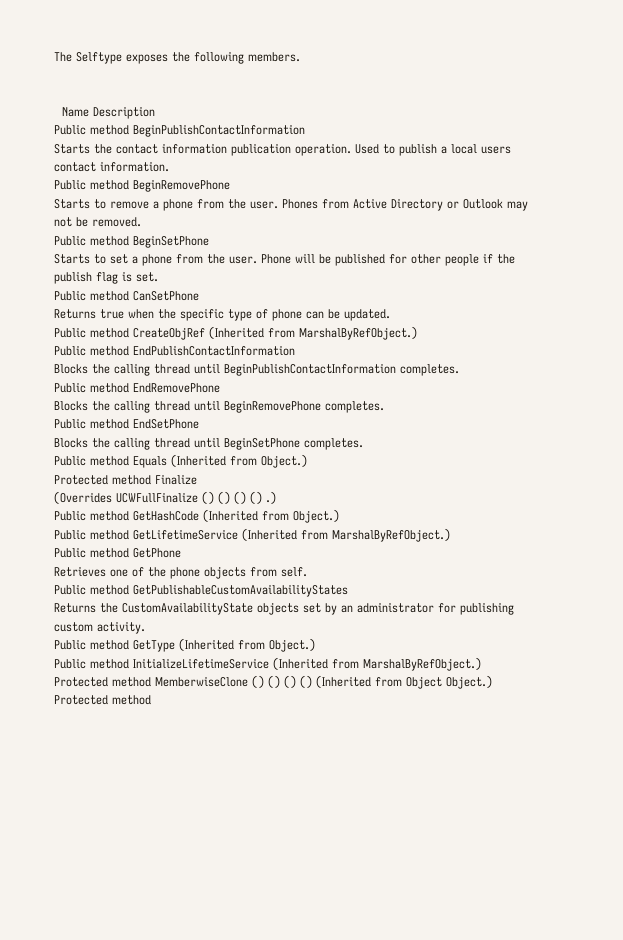The Selftype exposes the following members.


  Name Description
Public method BeginPublishContactInformation
Starts the contact information publication operation. Used to publish a local users contact information.
Public method BeginRemovePhone
Starts to remove a phone from the user. Phones from Active Directory or Outlook may not be removed.
Public method BeginSetPhone
Starts to set a phone from the user. Phone will be published for other people if the publish flag is set.
Public method CanSetPhone
Returns true when the specific type of phone can be updated.
Public method CreateObjRef (Inherited from MarshalByRefObject.)
Public method EndPublishContactInformation
Blocks the calling thread until BeginPublishContactInformation completes.
Public method EndRemovePhone
Blocks the calling thread until BeginRemovePhone completes.
Public method EndSetPhone
Blocks the calling thread until BeginSetPhone completes.
Public method Equals (Inherited from Object.)
Protected method Finalize
(Overrides UCWFullFinalize () () () () .)
Public method GetHashCode (Inherited from Object.)
Public method GetLifetimeService (Inherited from MarshalByRefObject.)
Public method GetPhone
Retrieves one of the phone objects from self.
Public method GetPublishableCustomAvailabilityStates
Returns the CustomAvailabilityState objects set by an administrator for publishing custom activity.
Public method GetType (Inherited from Object.)
Public method InitializeLifetimeService (Inherited from MarshalByRefObject.)
Protected method MemberwiseClone () () () () (Inherited from Object Object.)
Protected method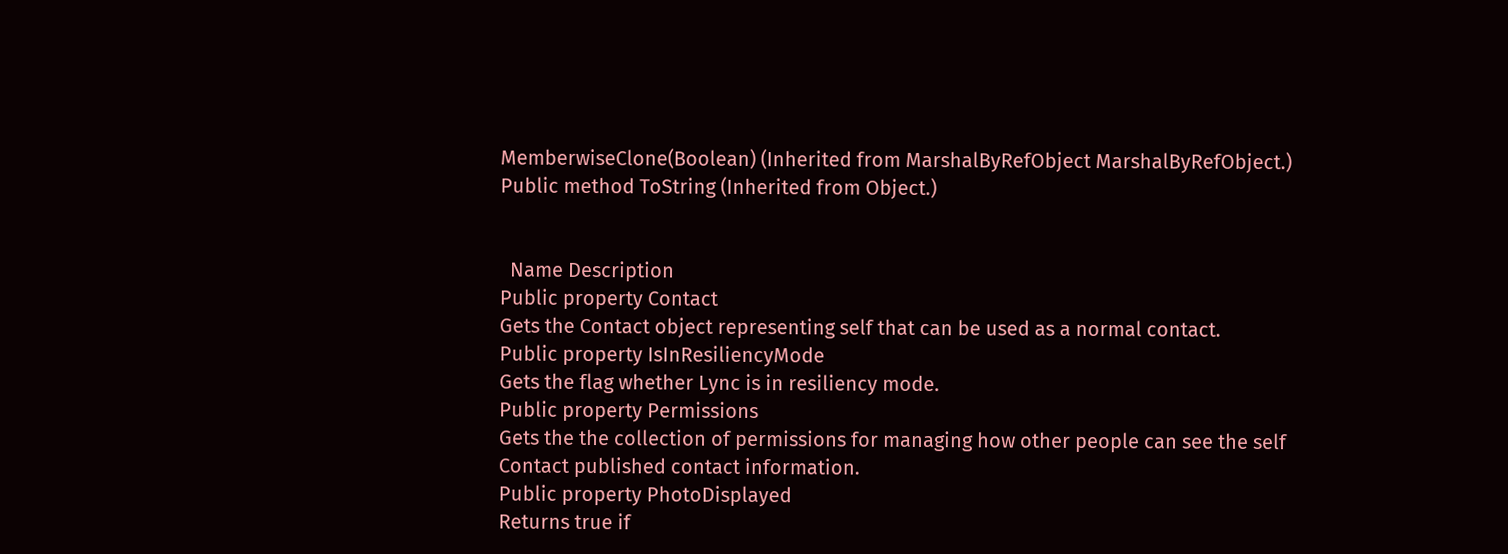MemberwiseClone(Boolean) (Inherited from MarshalByRefObject MarshalByRefObject.)
Public method ToString (Inherited from Object.)


  Name Description
Public property Contact
Gets the Contact object representing self that can be used as a normal contact.
Public property IsInResiliencyMode
Gets the flag whether Lync is in resiliency mode.
Public property Permissions
Gets the the collection of permissions for managing how other people can see the self Contact published contact information.
Public property PhotoDisplayed
Returns true if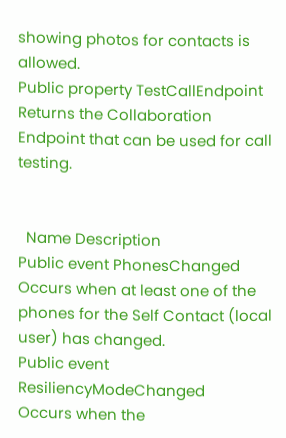showing photos for contacts is allowed.
Public property TestCallEndpoint
Returns the Collaboration Endpoint that can be used for call testing.


  Name Description
Public event PhonesChanged
Occurs when at least one of the phones for the Self Contact (local user) has changed.
Public event ResiliencyModeChanged
Occurs when the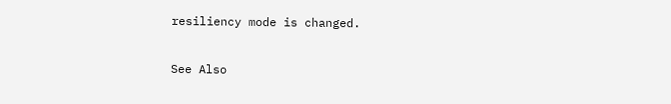resiliency mode is changed.

See Also